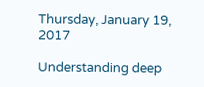Thursday, January 19, 2017

Understanding deep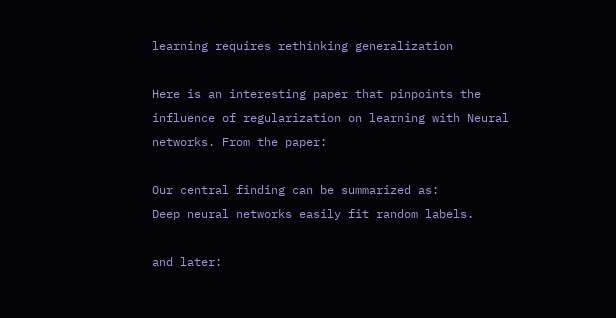learning requires rethinking generalization

Here is an interesting paper that pinpoints the influence of regularization on learning with Neural networks. From the paper:

Our central finding can be summarized as:
Deep neural networks easily fit random labels.

and later: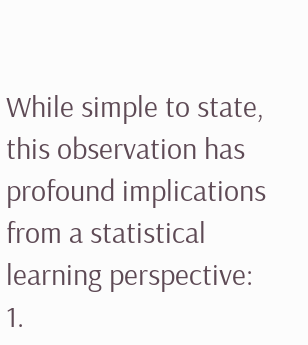While simple to state, this observation has profound implications from a statistical learning perspective:
1.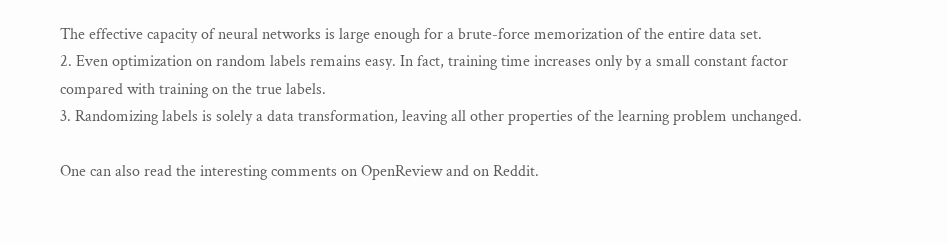The effective capacity of neural networks is large enough for a brute-force memorization of the entire data set.
2. Even optimization on random labels remains easy. In fact, training time increases only by a small constant factor compared with training on the true labels.
3. Randomizing labels is solely a data transformation, leaving all other properties of the learning problem unchanged.

One can also read the interesting comments on OpenReview and on Reddit.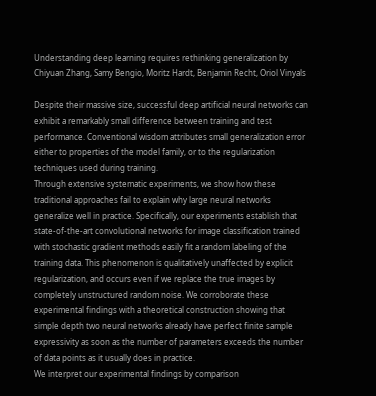Understanding deep learning requires rethinking generalization by Chiyuan Zhang, Samy Bengio, Moritz Hardt, Benjamin Recht, Oriol Vinyals

Despite their massive size, successful deep artificial neural networks can exhibit a remarkably small difference between training and test performance. Conventional wisdom attributes small generalization error either to properties of the model family, or to the regularization techniques used during training.
Through extensive systematic experiments, we show how these traditional approaches fail to explain why large neural networks generalize well in practice. Specifically, our experiments establish that state-of-the-art convolutional networks for image classification trained with stochastic gradient methods easily fit a random labeling of the training data. This phenomenon is qualitatively unaffected by explicit regularization, and occurs even if we replace the true images by completely unstructured random noise. We corroborate these experimental findings with a theoretical construction showing that simple depth two neural networks already have perfect finite sample expressivity as soon as the number of parameters exceeds the number of data points as it usually does in practice.
We interpret our experimental findings by comparison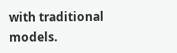with traditional models.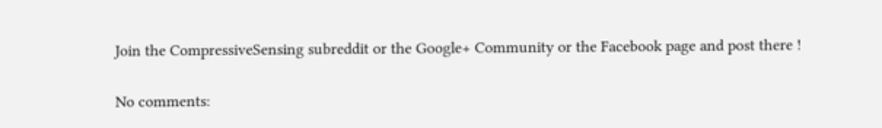Join the CompressiveSensing subreddit or the Google+ Community or the Facebook page and post there !

No comments: